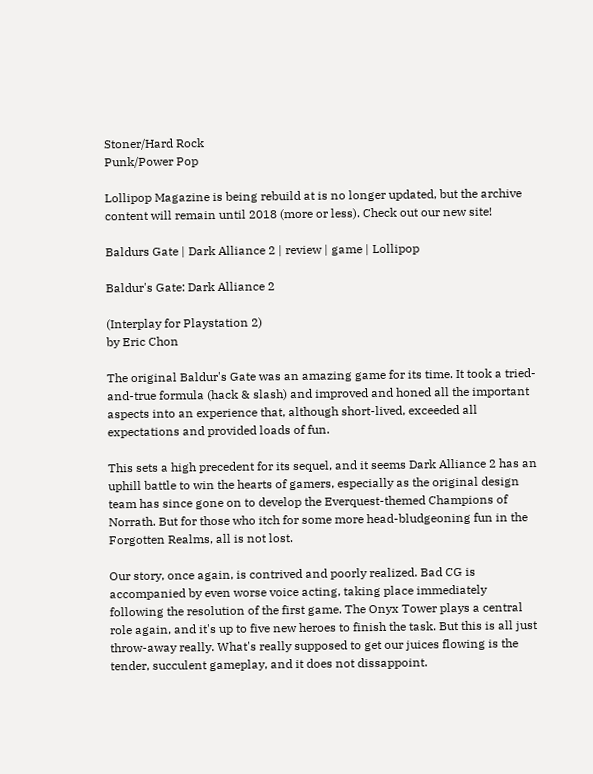Stoner/Hard Rock
Punk/Power Pop

Lollipop Magazine is being rebuild at is no longer updated, but the archive content will remain until 2018 (more or less). Check out our new site!

Baldurs Gate | Dark Alliance 2 | review | game | Lollipop

Baldur's Gate: Dark Alliance 2

(Interplay for Playstation 2)
by Eric Chon

The original Baldur's Gate was an amazing game for its time. It took a tried-and-true formula (hack & slash) and improved and honed all the important aspects into an experience that, although short-lived, exceeded all expectations and provided loads of fun.

This sets a high precedent for its sequel, and it seems Dark Alliance 2 has an uphill battle to win the hearts of gamers, especially as the original design team has since gone on to develop the Everquest-themed Champions of Norrath. But for those who itch for some more head-bludgeoning fun in the Forgotten Realms, all is not lost.

Our story, once again, is contrived and poorly realized. Bad CG is accompanied by even worse voice acting, taking place immediately following the resolution of the first game. The Onyx Tower plays a central role again, and it's up to five new heroes to finish the task. But this is all just throw-away really. What's really supposed to get our juices flowing is the tender, succulent gameplay, and it does not dissappoint.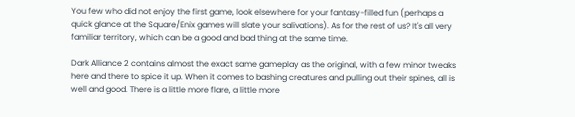You few who did not enjoy the first game, look elsewhere for your fantasy-filled fun (perhaps a quick glance at the Square/Enix games will slate your salivations). As for the rest of us? It's all very familiar territory, which can be a good and bad thing at the same time.

Dark Alliance 2 contains almost the exact same gameplay as the original, with a few minor tweaks here and there to spice it up. When it comes to bashing creatures and pulling out their spines, all is well and good. There is a little more flare, a little more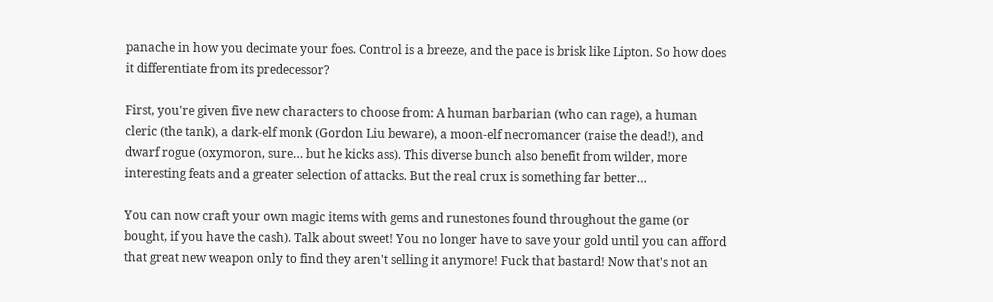panache in how you decimate your foes. Control is a breeze, and the pace is brisk like Lipton. So how does it differentiate from its predecessor?

First, you're given five new characters to choose from: A human barbarian (who can rage), a human cleric (the tank), a dark-elf monk (Gordon Liu beware), a moon-elf necromancer (raise the dead!), and dwarf rogue (oxymoron, sure… but he kicks ass). This diverse bunch also benefit from wilder, more interesting feats and a greater selection of attacks. But the real crux is something far better…

You can now craft your own magic items with gems and runestones found throughout the game (or bought, if you have the cash). Talk about sweet! You no longer have to save your gold until you can afford that great new weapon only to find they aren't selling it anymore! Fuck that bastard! Now that's not an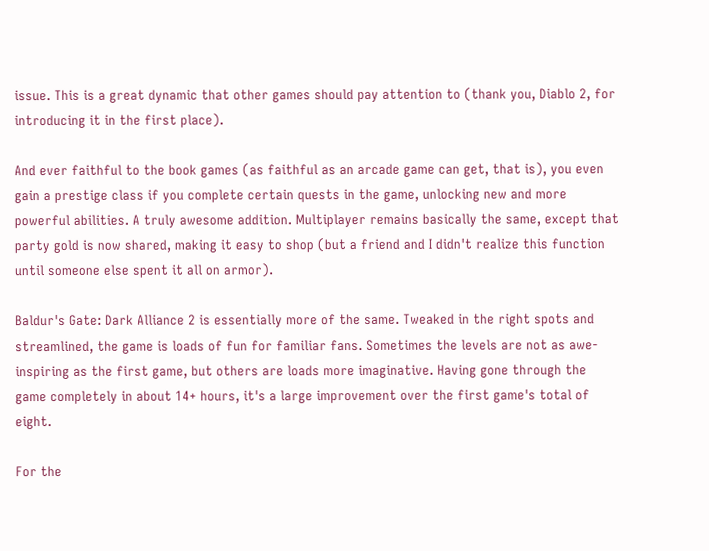issue. This is a great dynamic that other games should pay attention to (thank you, Diablo 2, for introducing it in the first place).

And ever faithful to the book games (as faithful as an arcade game can get, that is), you even gain a prestige class if you complete certain quests in the game, unlocking new and more powerful abilities. A truly awesome addition. Multiplayer remains basically the same, except that party gold is now shared, making it easy to shop (but a friend and I didn't realize this function until someone else spent it all on armor).

Baldur's Gate: Dark Alliance 2 is essentially more of the same. Tweaked in the right spots and streamlined, the game is loads of fun for familiar fans. Sometimes the levels are not as awe-inspiring as the first game, but others are loads more imaginative. Having gone through the game completely in about 14+ hours, it's a large improvement over the first game's total of eight.

For the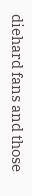diehard fans and those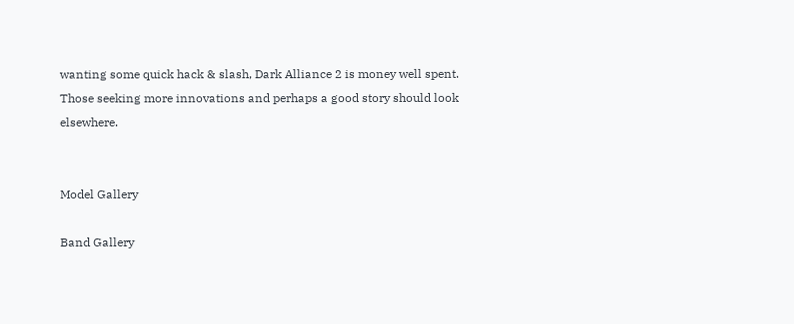wanting some quick hack & slash, Dark Alliance 2 is money well spent. Those seeking more innovations and perhaps a good story should look elsewhere.


Model Gallery

Band Gallery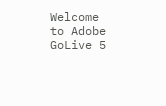Welcome to Adobe GoLive 5